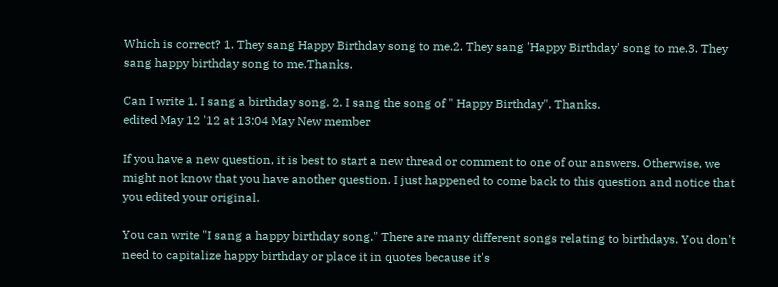Which is correct? 1. They sang Happy Birthday song to me.2. They sang 'Happy Birthday' song to me.3. They sang happy birthday song to me.Thanks.

Can I write 1. I sang a birthday song. 2. I sang the song of " Happy Birthday". Thanks.
edited May 12 '12 at 13:04 May New member

If you have a new question, it is best to start a new thread or comment to one of our answers. Otherwise, we might not know that you have another question. I just happened to come back to this question and notice that you edited your original.

You can write "I sang a happy birthday song." There are many different songs relating to birthdays. You don't need to capitalize happy birthday or place it in quotes because it's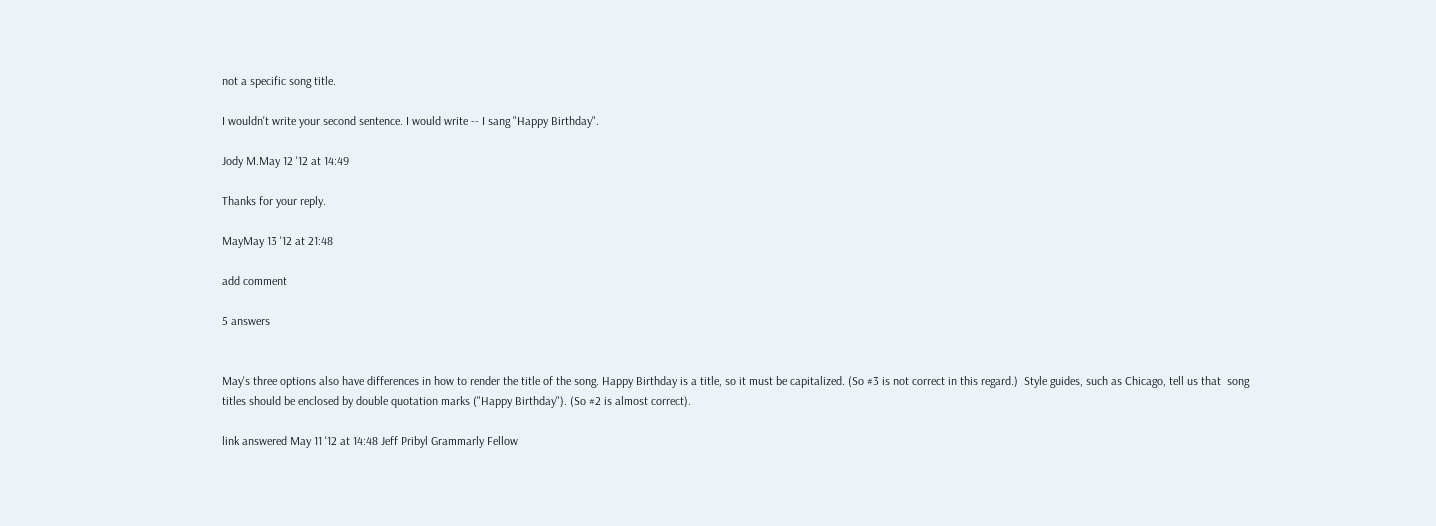not a specific song title.

I wouldn't write your second sentence. I would write -- I sang "Happy Birthday".

Jody M.May 12 '12 at 14:49

Thanks for your reply.

MayMay 13 '12 at 21:48

add comment

5 answers


May's three options also have differences in how to render the title of the song. Happy Birthday is a title, so it must be capitalized. (So #3 is not correct in this regard.)  Style guides, such as Chicago, tell us that  song titles should be enclosed by double quotation marks ("Happy Birthday"). (So #2 is almost correct).

link answered May 11 '12 at 14:48 Jeff Pribyl Grammarly Fellow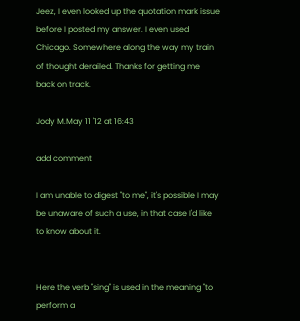Jeez, I even looked up the quotation mark issue before I posted my answer. I even used Chicago. Somewhere along the way my train of thought derailed. Thanks for getting me back on track.

Jody M.May 11 '12 at 16:43

add comment

I am unable to digest "to me", it's possible I may be unaware of such a use, in that case I'd like to know about it.


Here the verb "sing" is used in the meaning "to perform a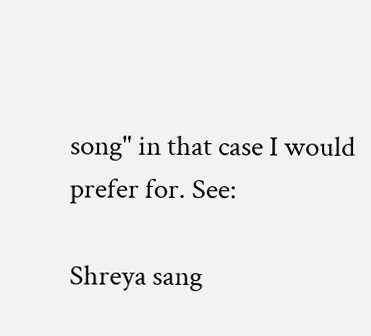song" in that case I would prefer for. See:

Shreya sang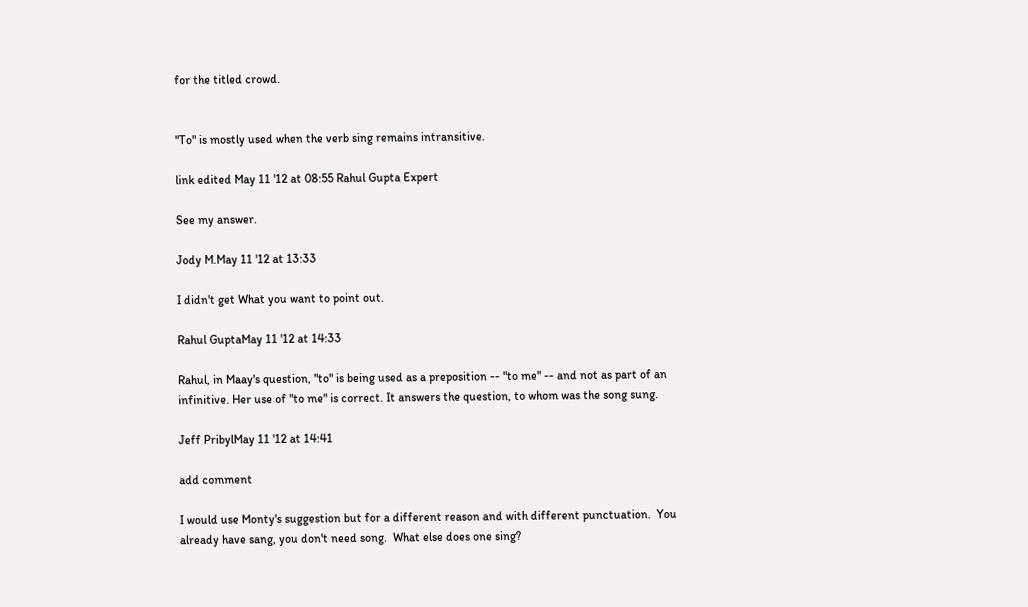for the titled crowd.


"To" is mostly used when the verb sing remains intransitive.

link edited May 11 '12 at 08:55 Rahul Gupta Expert

See my answer.

Jody M.May 11 '12 at 13:33

I didn't get What you want to point out.

Rahul GuptaMay 11 '12 at 14:33

Rahul, in Maay's question, "to" is being used as a preposition -- "to me" -- and not as part of an infinitive. Her use of "to me" is correct. It answers the question, to whom was the song sung.

Jeff PribylMay 11 '12 at 14:41

add comment

I would use Monty's suggestion but for a different reason and with different punctuation.  You already have sang, you don't need song.  What else does one sing?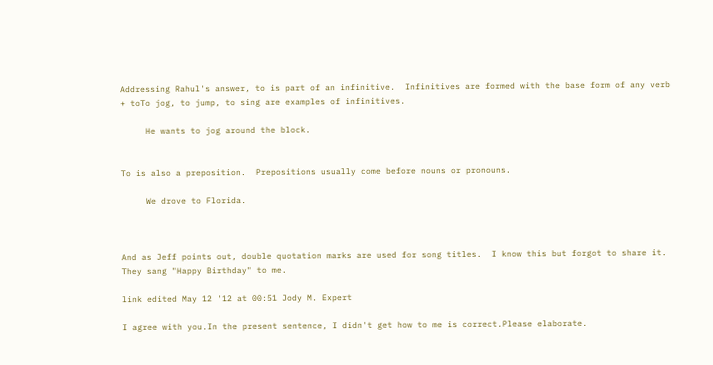Addressing Rahul's answer, to is part of an infinitive.  Infinitives are formed with the base form of any verb + toTo jog, to jump, to sing are examples of infinitives.

     He wants to jog around the block.


To is also a preposition.  Prepositions usually come before nouns or pronouns.

     We drove to Florida.



And as Jeff points out, double quotation marks are used for song titles.  I know this but forgot to share it.  They sang "Happy Birthday" to me.

link edited May 12 '12 at 00:51 Jody M. Expert

I agree with you.In the present sentence, I didn't get how to me is correct.Please elaborate.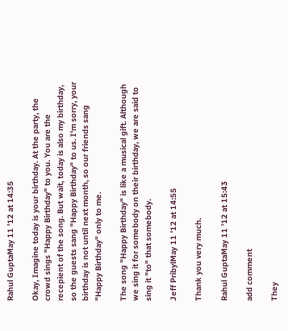Rahul GuptaMay 11 '12 at 14:35

Okay, Imagine today is your birthday. At the party, the crowd sings "Happy Birthday" to you. You are the recepient of the song. But wait, today is also my birthday, so the guests sang "Happy Birthday" to us. I'm sorry, your birthday is not until next month, so our friends sang "Happy Birthday" only to me.

The song "Happy Birthday" is like a musical gift. Although we sing it for somebody on their birthday, we are said to sing it "to" that somebody.

Jeff PribylMay 11 '12 at 14:55

Thank you very much.

Rahul GuptaMay 11 '12 at 15:43

add comment

They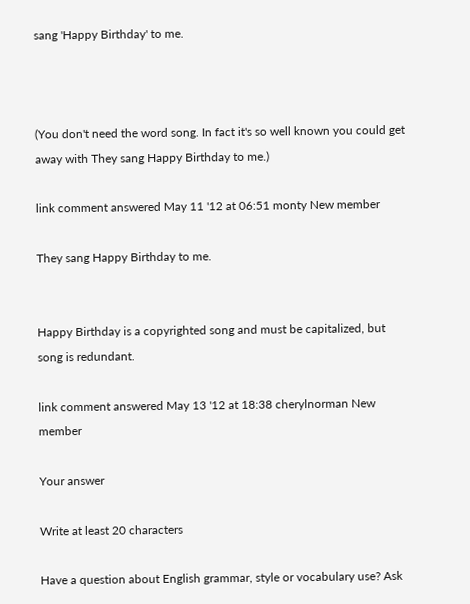sang 'Happy Birthday' to me.



(You don't need the word song. In fact it's so well known you could get away with They sang Happy Birthday to me.)

link comment answered May 11 '12 at 06:51 monty New member

They sang Happy Birthday to me.


Happy Birthday is a copyrighted song and must be capitalized, but song is redundant.

link comment answered May 13 '12 at 18:38 cherylnorman New member

Your answer

Write at least 20 characters

Have a question about English grammar, style or vocabulary use? Ask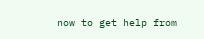now to get help from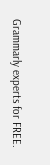Grammarly experts for FREE.